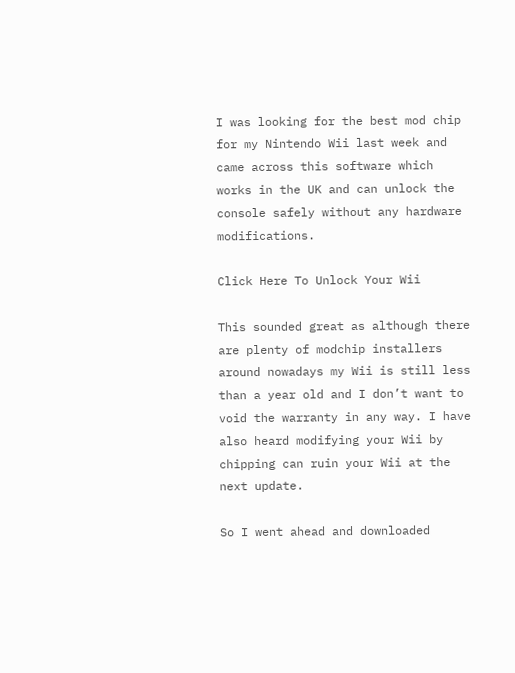I was looking for the best mod chip for my Nintendo Wii last week and came across this software which works in the UK and can unlock the console safely without any hardware modifications.

Click Here To Unlock Your Wii

This sounded great as although there are plenty of modchip installers around nowadays my Wii is still less than a year old and I don’t want to void the warranty in any way. I have also heard modifying your Wii by chipping can ruin your Wii at the next update.

So I went ahead and downloaded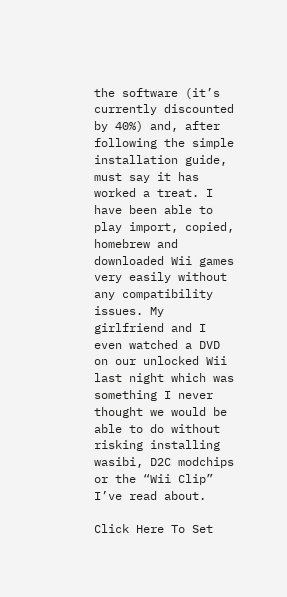the software (it’s currently discounted by 40%) and, after following the simple installation guide, must say it has worked a treat. I have been able to play import, copied, homebrew and downloaded Wii games very easily without any compatibility issues. My girlfriend and I even watched a DVD on our unlocked Wii last night which was something I never thought we would be able to do without risking installing wasibi, D2C modchips or the “Wii Clip” I’ve read about.

Click Here To Set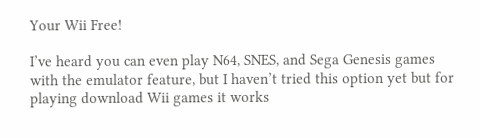Your Wii Free!

I’ve heard you can even play N64, SNES, and Sega Genesis games with the emulator feature, but I haven’t tried this option yet but for playing download Wii games it works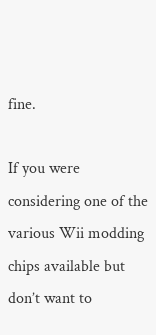fine.

If you were considering one of the various Wii modding chips available but don’t want to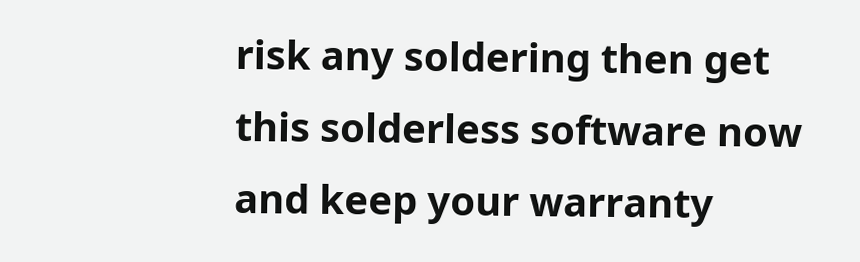risk any soldering then get this solderless software now and keep your warranty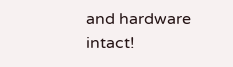and hardware intact!